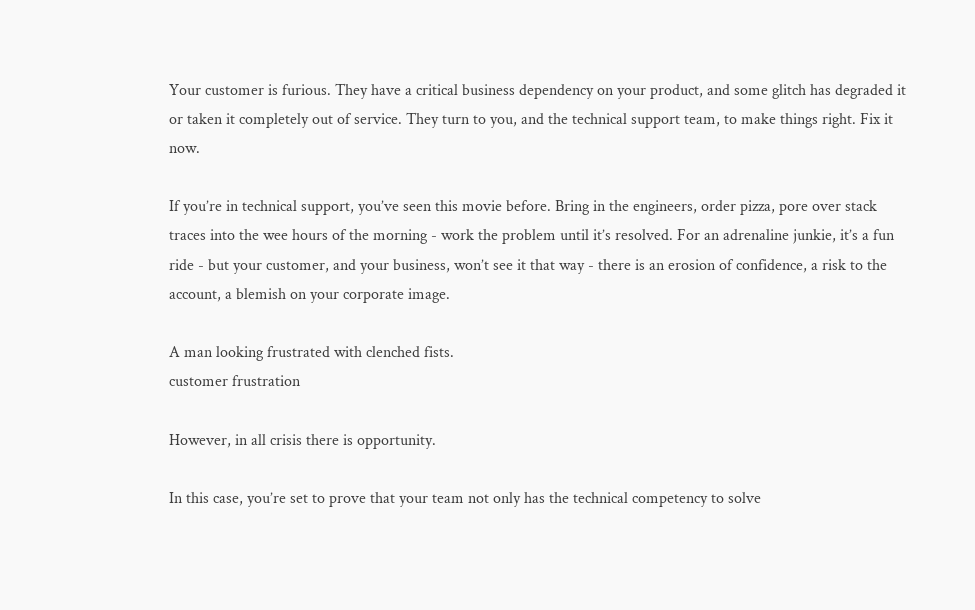Your customer is furious. They have a critical business dependency on your product, and some glitch has degraded it or taken it completely out of service. They turn to you, and the technical support team, to make things right. Fix it now.

If you’re in technical support, you’ve seen this movie before. Bring in the engineers, order pizza, pore over stack traces into the wee hours of the morning - work the problem until it’s resolved. For an adrenaline junkie, it’s a fun ride - but your customer, and your business, won’t see it that way - there is an erosion of confidence, a risk to the account, a blemish on your corporate image.

A man looking frustrated with clenched fists.
customer frustration

However, in all crisis there is opportunity.

In this case, you’re set to prove that your team not only has the technical competency to solve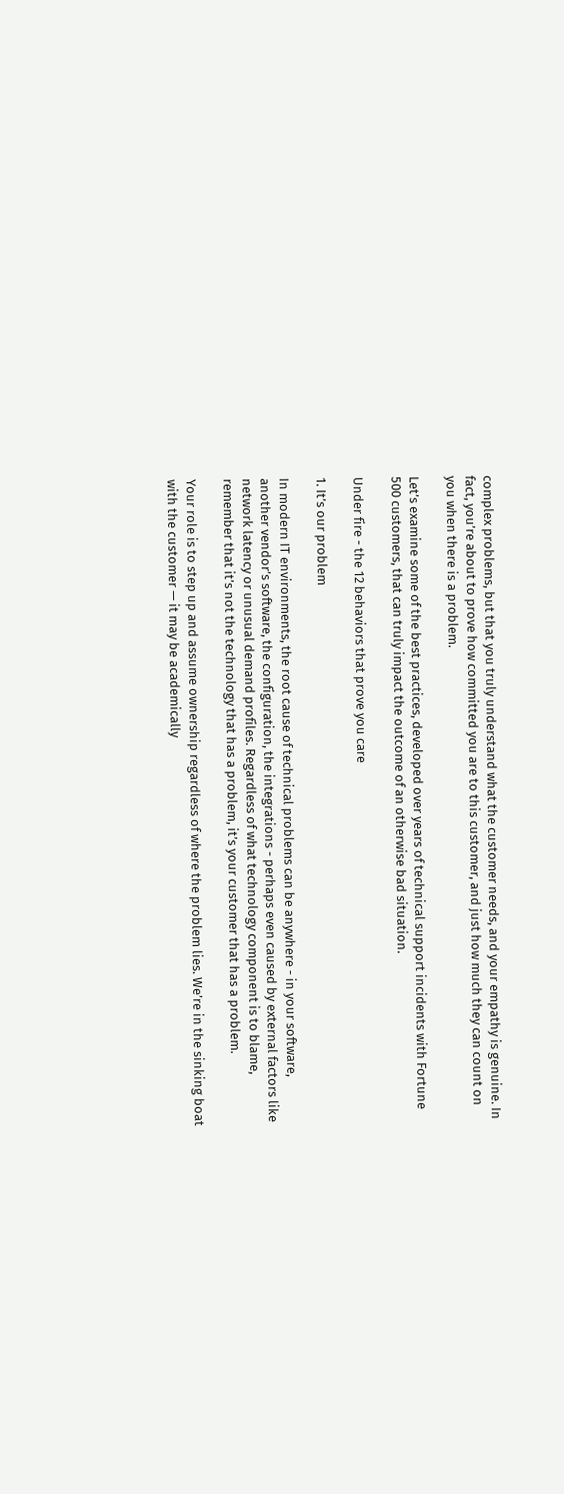complex problems, but that you truly understand what the customer needs, and your empathy is genuine. In fact, you’re about to prove how committed you are to this customer, and just how much they can count on you when there is a problem.

Let’s examine some of the best practices, developed over years of technical support incidents with Fortune 500 customers, that can truly impact the outcome of an otherwise bad situation.

Under fire - the 12 behaviors that prove you care

1. It’s our problem

In modern IT environments, the root cause of technical problems can be anywhere - in your software, another vendor’s software, the configuration, the integrations - perhaps even caused by external factors like network latency or unusual demand profiles. Regardless of what technology component is to blame, remember that it’s not the technology that has a problem, it’s your customer that has a problem.

Your role is to step up and assume ownership regardless of where the problem lies. We’re in the sinking boat with the customer — it may be academically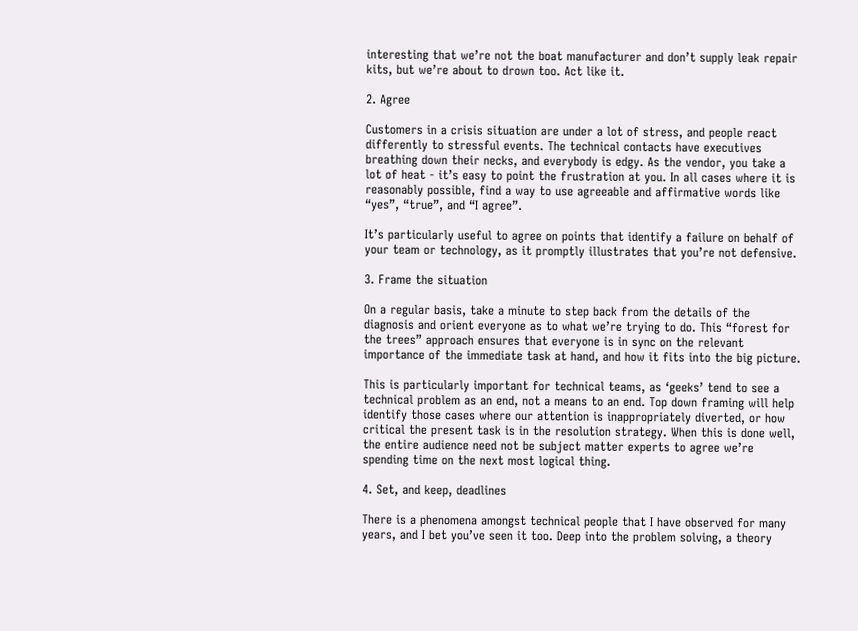interesting that we’re not the boat manufacturer and don’t supply leak repair kits, but we’re about to drown too. Act like it.

2. Agree

Customers in a crisis situation are under a lot of stress, and people react differently to stressful events. The technical contacts have executives breathing down their necks, and everybody is edgy. As the vendor, you take a lot of heat - it’s easy to point the frustration at you. In all cases where it is reasonably possible, find a way to use agreeable and affirmative words like “yes”, “true”, and “I agree”.

It’s particularly useful to agree on points that identify a failure on behalf of your team or technology, as it promptly illustrates that you’re not defensive.

3. Frame the situation

On a regular basis, take a minute to step back from the details of the diagnosis and orient everyone as to what we’re trying to do. This “forest for the trees” approach ensures that everyone is in sync on the relevant importance of the immediate task at hand, and how it fits into the big picture.

This is particularly important for technical teams, as ‘geeks’ tend to see a technical problem as an end, not a means to an end. Top down framing will help identify those cases where our attention is inappropriately diverted, or how critical the present task is in the resolution strategy. When this is done well, the entire audience need not be subject matter experts to agree we’re spending time on the next most logical thing.

4. Set, and keep, deadlines

There is a phenomena amongst technical people that I have observed for many years, and I bet you’ve seen it too. Deep into the problem solving, a theory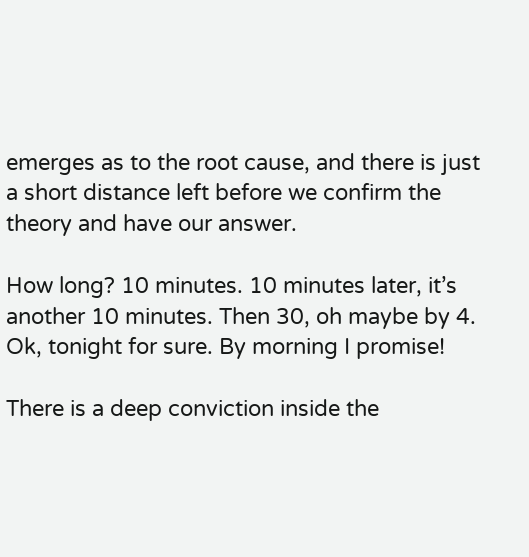emerges as to the root cause, and there is just a short distance left before we confirm the theory and have our answer.

How long? 10 minutes. 10 minutes later, it’s another 10 minutes. Then 30, oh maybe by 4. Ok, tonight for sure. By morning I promise!

There is a deep conviction inside the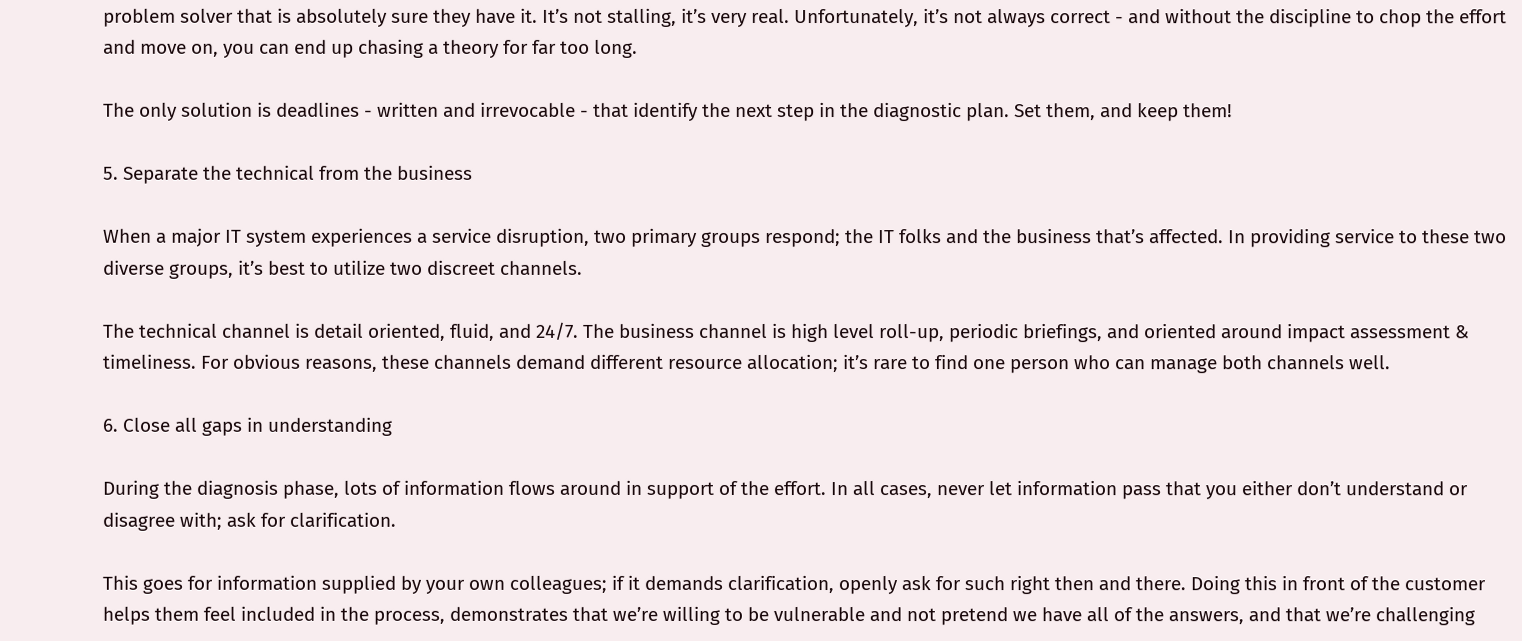problem solver that is absolutely sure they have it. It’s not stalling, it’s very real. Unfortunately, it’s not always correct - and without the discipline to chop the effort and move on, you can end up chasing a theory for far too long.

The only solution is deadlines - written and irrevocable - that identify the next step in the diagnostic plan. Set them, and keep them!

5. Separate the technical from the business

When a major IT system experiences a service disruption, two primary groups respond; the IT folks and the business that’s affected. In providing service to these two diverse groups, it’s best to utilize two discreet channels.

The technical channel is detail oriented, fluid, and 24/7. The business channel is high level roll-up, periodic briefings, and oriented around impact assessment & timeliness. For obvious reasons, these channels demand different resource allocation; it’s rare to find one person who can manage both channels well.

6. Close all gaps in understanding

During the diagnosis phase, lots of information flows around in support of the effort. In all cases, never let information pass that you either don’t understand or disagree with; ask for clarification.

This goes for information supplied by your own colleagues; if it demands clarification, openly ask for such right then and there. Doing this in front of the customer helps them feel included in the process, demonstrates that we’re willing to be vulnerable and not pretend we have all of the answers, and that we’re challenging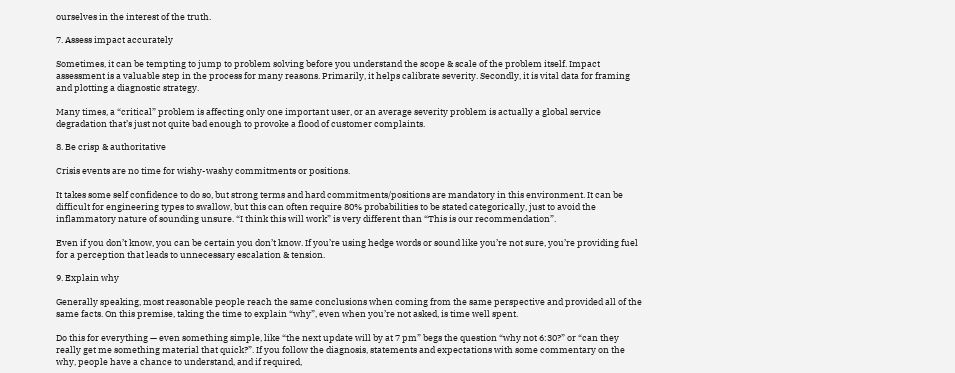ourselves in the interest of the truth.

7. Assess impact accurately

Sometimes, it can be tempting to jump to problem solving before you understand the scope & scale of the problem itself. Impact assessment is a valuable step in the process for many reasons. Primarily, it helps calibrate severity. Secondly, it is vital data for framing and plotting a diagnostic strategy.

Many times, a “critical” problem is affecting only one important user, or an average severity problem is actually a global service degradation that’s just not quite bad enough to provoke a flood of customer complaints.

8. Be crisp & authoritative

Crisis events are no time for wishy-washy commitments or positions.

It takes some self confidence to do so, but strong terms and hard commitments/positions are mandatory in this environment. It can be difficult for engineering types to swallow, but this can often require 80% probabilities to be stated categorically, just to avoid the inflammatory nature of sounding unsure. “I think this will work” is very different than “This is our recommendation”.

Even if you don’t know, you can be certain you don’t know. If you’re using hedge words or sound like you’re not sure, you’re providing fuel for a perception that leads to unnecessary escalation & tension.

9. Explain why

Generally speaking, most reasonable people reach the same conclusions when coming from the same perspective and provided all of the same facts. On this premise, taking the time to explain “why”, even when you’re not asked, is time well spent.

Do this for everything — even something simple, like “the next update will by at 7 pm” begs the question “why not 6:30?” or “can they really get me something material that quick?”. If you follow the diagnosis, statements and expectations with some commentary on the why, people have a chance to understand, and if required,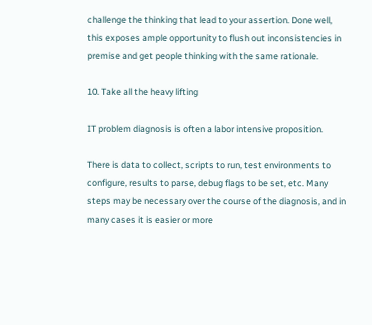challenge the thinking that lead to your assertion. Done well, this exposes ample opportunity to flush out inconsistencies in premise and get people thinking with the same rationale.

10. Take all the heavy lifting

IT problem diagnosis is often a labor intensive proposition.

There is data to collect, scripts to run, test environments to configure, results to parse, debug flags to be set, etc. Many steps may be necessary over the course of the diagnosis, and in many cases it is easier or more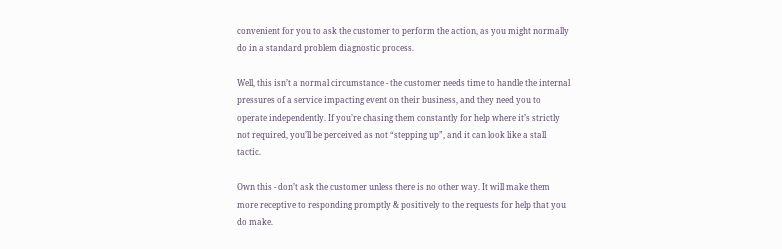convenient for you to ask the customer to perform the action, as you might normally do in a standard problem diagnostic process.

Well, this isn’t a normal circumstance - the customer needs time to handle the internal pressures of a service impacting event on their business, and they need you to operate independently. If you’re chasing them constantly for help where it’s strictly not required, you’ll be perceived as not “stepping up”, and it can look like a stall tactic.

Own this - don’t ask the customer unless there is no other way. It will make them more receptive to responding promptly & positively to the requests for help that you do make.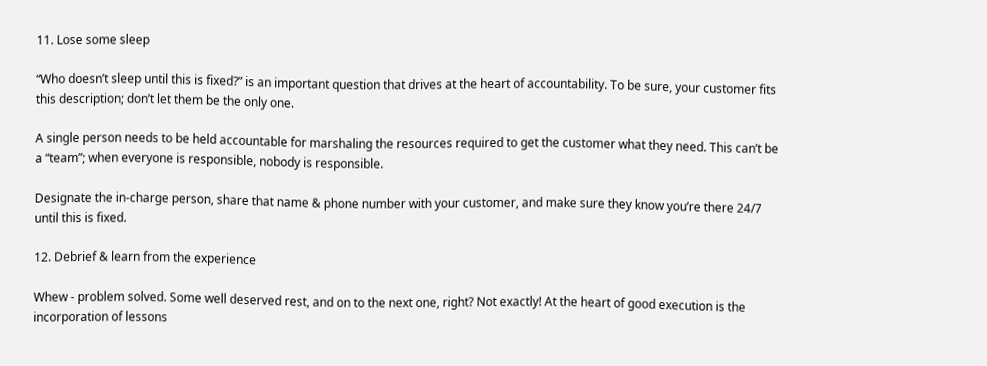11. Lose some sleep

“Who doesn’t sleep until this is fixed?” is an important question that drives at the heart of accountability. To be sure, your customer fits this description; don’t let them be the only one.

A single person needs to be held accountable for marshaling the resources required to get the customer what they need. This can’t be a “team”; when everyone is responsible, nobody is responsible.

Designate the in-charge person, share that name & phone number with your customer, and make sure they know you’re there 24/7 until this is fixed.

12. Debrief & learn from the experience

Whew - problem solved. Some well deserved rest, and on to the next one, right? Not exactly! At the heart of good execution is the incorporation of lessons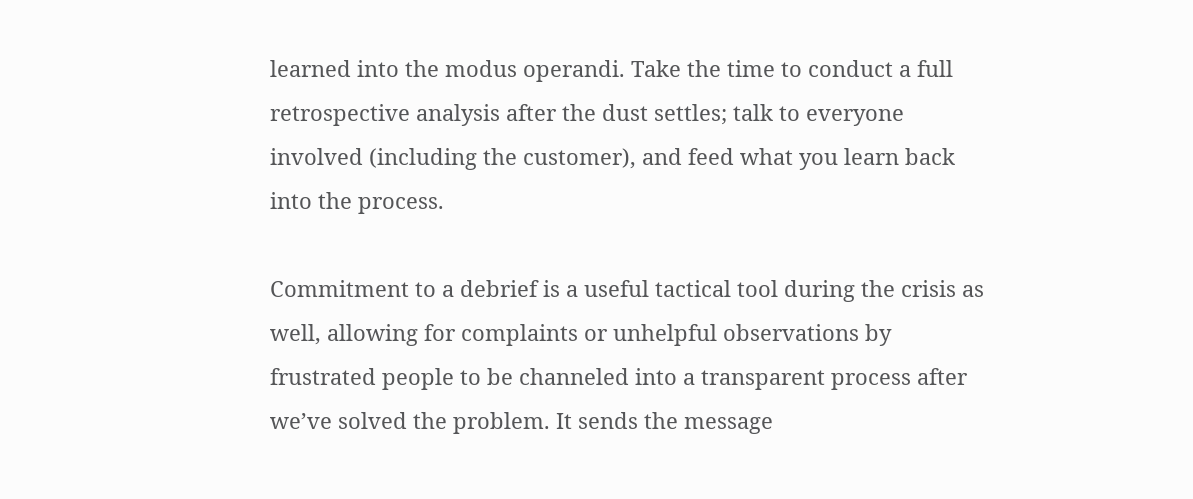learned into the modus operandi. Take the time to conduct a full retrospective analysis after the dust settles; talk to everyone involved (including the customer), and feed what you learn back into the process.

Commitment to a debrief is a useful tactical tool during the crisis as well, allowing for complaints or unhelpful observations by frustrated people to be channeled into a transparent process after we’ve solved the problem. It sends the message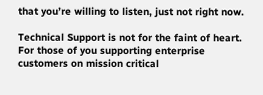that you’re willing to listen, just not right now.

Technical Support is not for the faint of heart. For those of you supporting enterprise customers on mission critical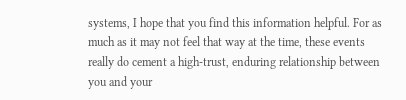systems, I hope that you find this information helpful. For as much as it may not feel that way at the time, these events really do cement a high-trust, enduring relationship between you and your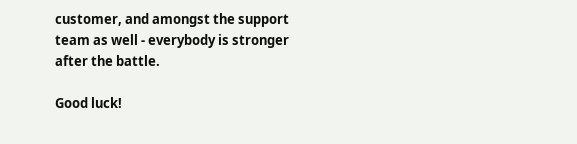customer, and amongst the support team as well - everybody is stronger after the battle.

Good luck!